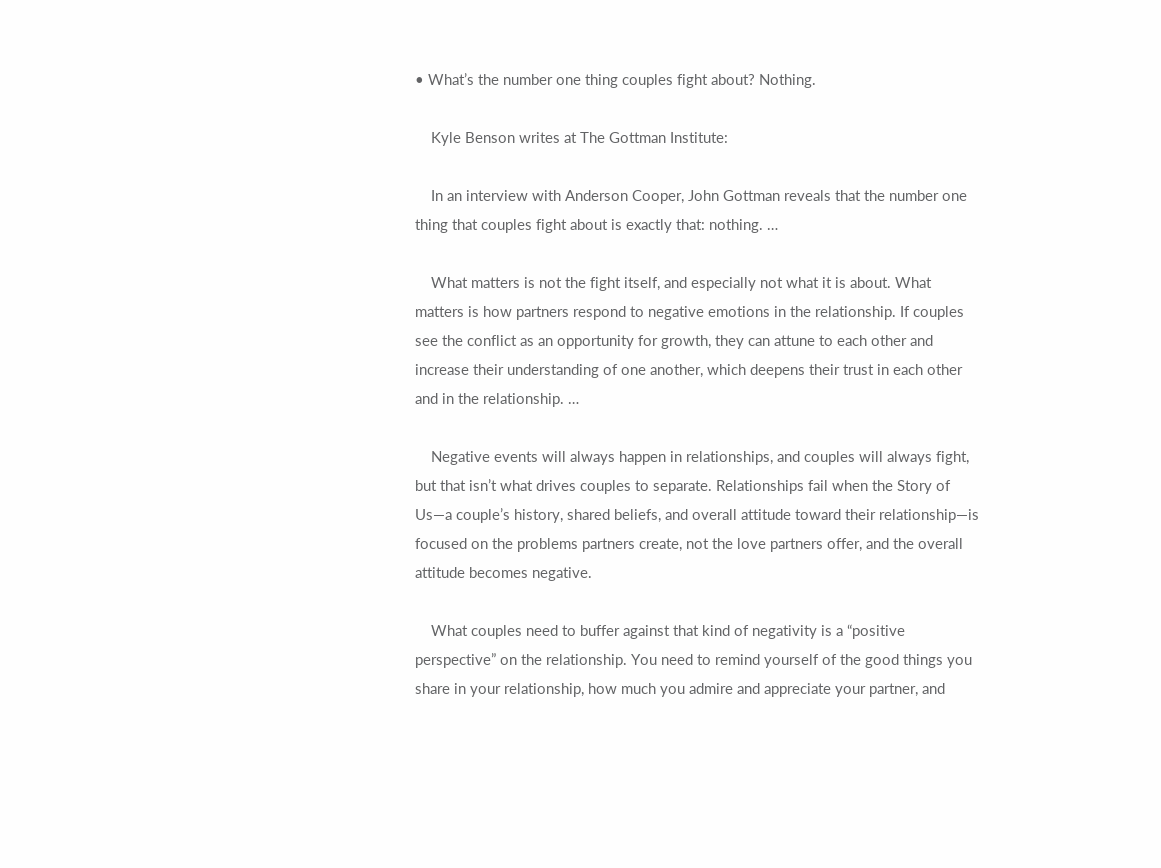• What’s the number one thing couples fight about? Nothing.

    Kyle Benson writes at The Gottman Institute:

    In an interview with Anderson Cooper, John Gottman reveals that the number one thing that couples fight about is exactly that: nothing. …

    What matters is not the fight itself, and especially not what it is about. What matters is how partners respond to negative emotions in the relationship. If couples see the conflict as an opportunity for growth, they can attune to each other and increase their understanding of one another, which deepens their trust in each other and in the relationship. …

    Negative events will always happen in relationships, and couples will always fight, but that isn’t what drives couples to separate. Relationships fail when the Story of Us—a couple’s history, shared beliefs, and overall attitude toward their relationship—is focused on the problems partners create, not the love partners offer, and the overall attitude becomes negative.

    What couples need to buffer against that kind of negativity is a “positive perspective” on the relationship. You need to remind yourself of the good things you share in your relationship, how much you admire and appreciate your partner, and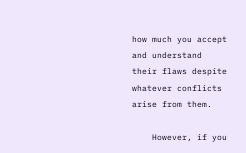how much you accept and understand their flaws despite whatever conflicts arise from them.

    However, if you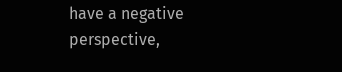have a negative perspective,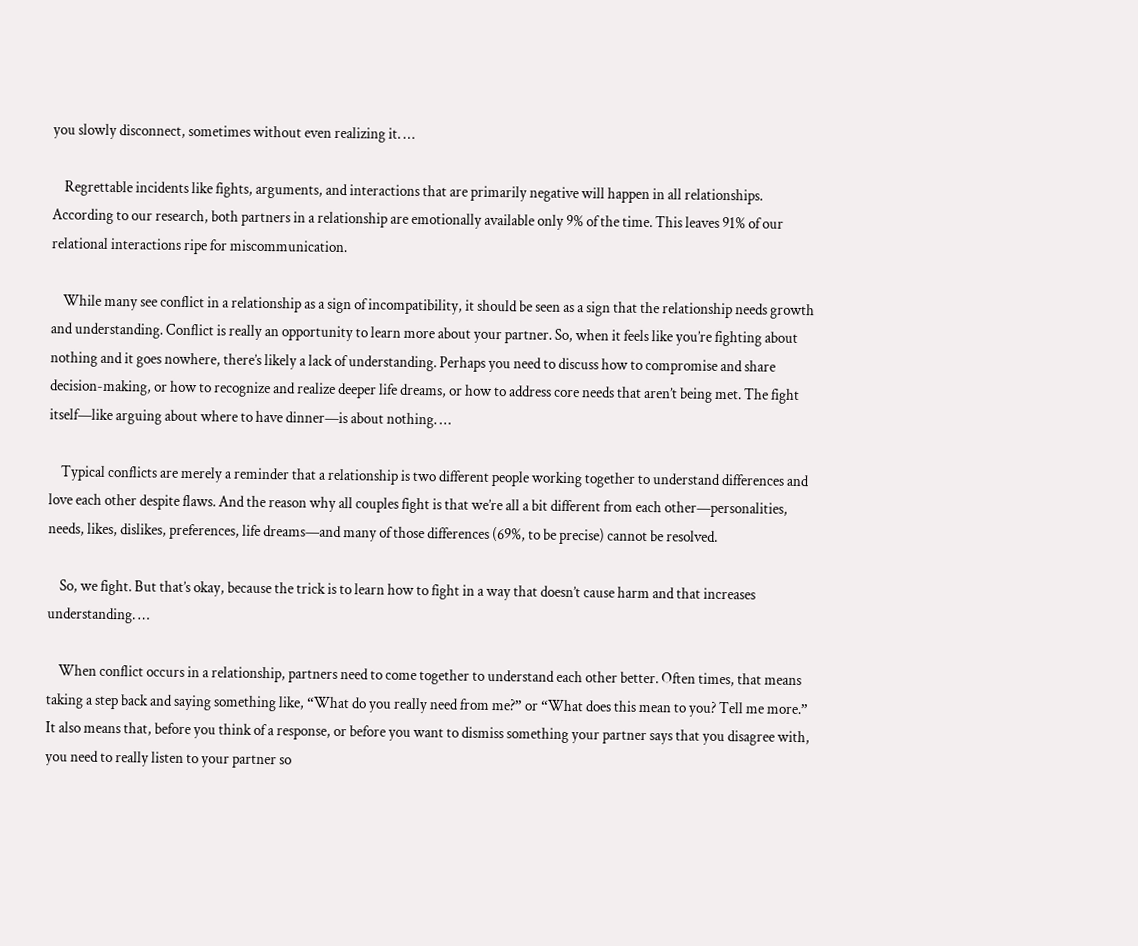you slowly disconnect, sometimes without even realizing it. …

    Regrettable incidents like fights, arguments, and interactions that are primarily negative will happen in all relationships. According to our research, both partners in a relationship are emotionally available only 9% of the time. This leaves 91% of our relational interactions ripe for miscommunication.

    While many see conflict in a relationship as a sign of incompatibility, it should be seen as a sign that the relationship needs growth and understanding. Conflict is really an opportunity to learn more about your partner. So, when it feels like you’re fighting about nothing and it goes nowhere, there’s likely a lack of understanding. Perhaps you need to discuss how to compromise and share decision-making, or how to recognize and realize deeper life dreams, or how to address core needs that aren’t being met. The fight itself—like arguing about where to have dinner—is about nothing. …

    Typical conflicts are merely a reminder that a relationship is two different people working together to understand differences and love each other despite flaws. And the reason why all couples fight is that we’re all a bit different from each other—personalities, needs, likes, dislikes, preferences, life dreams—and many of those differences (69%, to be precise) cannot be resolved.

    So, we fight. But that’s okay, because the trick is to learn how to fight in a way that doesn’t cause harm and that increases understanding. …

    When conflict occurs in a relationship, partners need to come together to understand each other better. Often times, that means taking a step back and saying something like, “What do you really need from me?” or “What does this mean to you? Tell me more.” It also means that, before you think of a response, or before you want to dismiss something your partner says that you disagree with, you need to really listen to your partner so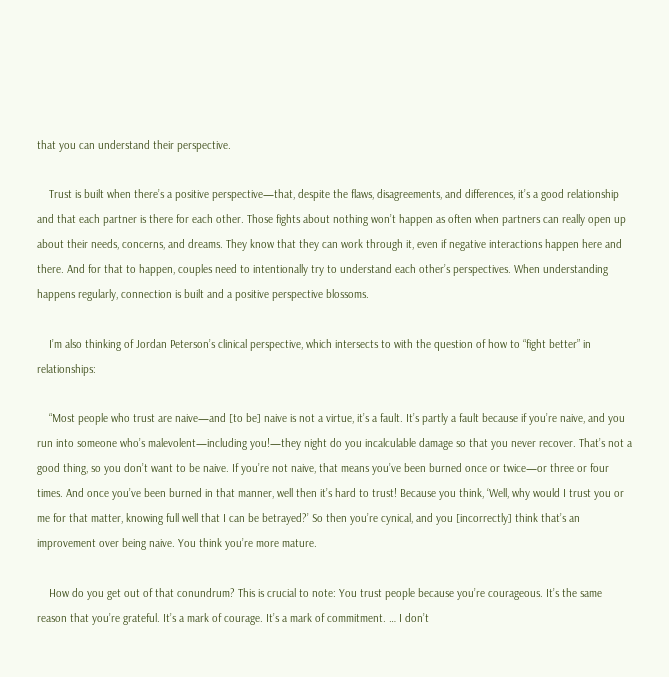that you can understand their perspective.

    Trust is built when there’s a positive perspective—that, despite the flaws, disagreements, and differences, it’s a good relationship and that each partner is there for each other. Those fights about nothing won’t happen as often when partners can really open up about their needs, concerns, and dreams. They know that they can work through it, even if negative interactions happen here and there. And for that to happen, couples need to intentionally try to understand each other’s perspectives. When understanding happens regularly, connection is built and a positive perspective blossoms.

    I’m also thinking of Jordan Peterson’s clinical perspective, which intersects to with the question of how to “fight better” in relationships:

    “Most people who trust are naive—and [to be] naive is not a virtue, it’s a fault. It’s partly a fault because if you’re naive, and you run into someone who’s malevolent—including you!—they night do you incalculable damage so that you never recover. That’s not a good thing, so you don’t want to be naive. If you’re not naive, that means you’ve been burned once or twice—or three or four times. And once you’ve been burned in that manner, well then it’s hard to trust! Because you think, ‘Well, why would I trust you or me for that matter, knowing full well that I can be betrayed?’ So then you’re cynical, and you [incorrectly] think that’s an improvement over being naive. You think you’re more mature.

    How do you get out of that conundrum? This is crucial to note: You trust people because you’re courageous. It’s the same reason that you’re grateful. It’s a mark of courage. It’s a mark of commitment. … I don’t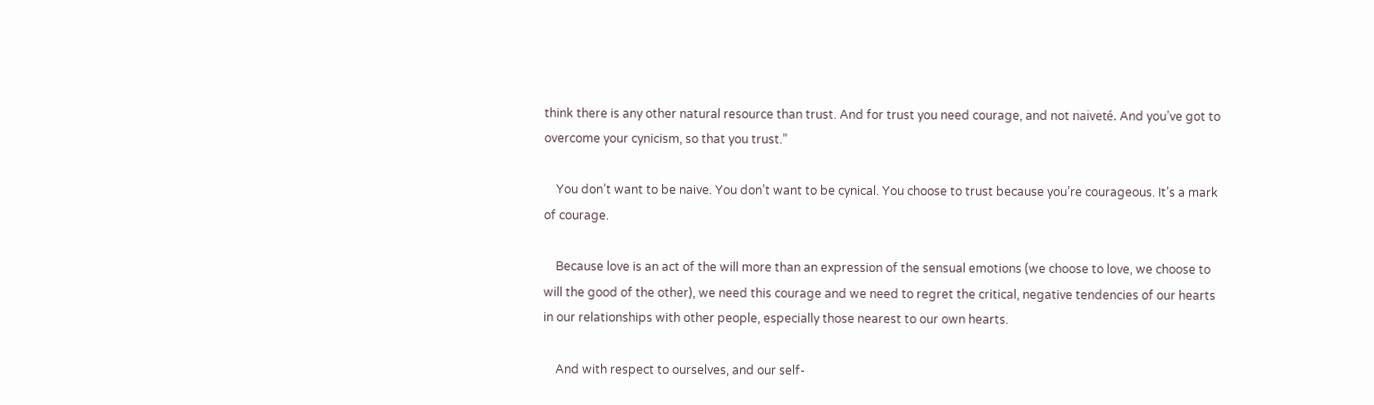think there is any other natural resource than trust. And for trust you need courage, and not naiveté. And you’ve got to overcome your cynicism, so that you trust.”

    You don’t want to be naive. You don’t want to be cynical. You choose to trust because you’re courageous. It’s a mark of courage.

    Because love is an act of the will more than an expression of the sensual emotions (we choose to love, we choose to will the good of the other), we need this courage and we need to regret the critical, negative tendencies of our hearts in our relationships with other people, especially those nearest to our own hearts.

    And with respect to ourselves, and our self-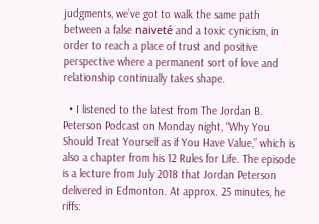judgments, we’ve got to walk the same path between a false naiveté and a toxic cynicism, in order to reach a place of trust and positive perspective where a permanent sort of love and relationship continually takes shape.

  • I listened to the latest from The Jordan B. Peterson Podcast on Monday night, “Why You Should Treat Yourself as if You Have Value,” which is also a chapter from his 12 Rules for Life. The episode is a lecture from July 2018 that Jordan Peterson delivered in Edmonton. At approx. 25 minutes, he riffs: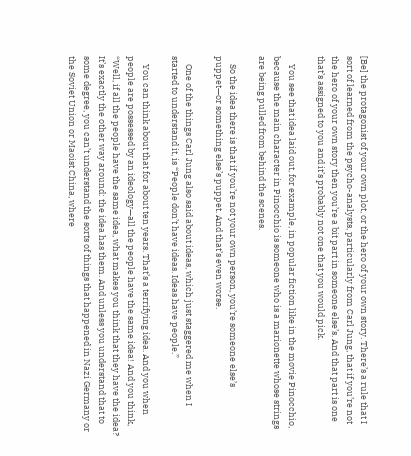[Be] the protagonist of your own plot, or the hero of your own story. There’s a rule that I sort of learned from the psycho-analysts, particularly from Carl Jung, that if you’re not the hero of your own story then you’re a bit part in someone else’s. And that part is one that’s assigned to you and it’s probably not one that you would pick.

    You see that idea laid out, for example, in popular fiction like in the movie Pinocchio, because the main character in Pinocchio is someone who is a marionette whose strings are being pulled from behind the scenes.

    So the idea there is that if you’re not your own person, you’re someone else’s puppet—or something else’s puppet. And that’s even worse.

    One of the things Carl Jung also said about ideas, which just staggered me when I started to understand it, is “People don’t have ideas. Ideas have people.”

    You can think about that for about ten years. That’s a terrifying idea. And you when people are possessed by an ideology—all the people have the same idea! And you think, “Well, if all the people have the same idea, what makes you think that they have the idea? It’s exactly the other way around: the idea has them. And unless you understand that to some degree, you can’t understand the sorts of things that happened in Nazi Germany or the Soviet Union or Maoist China, where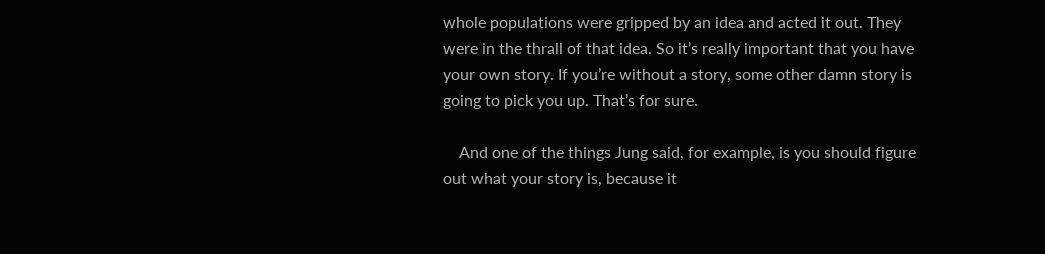whole populations were gripped by an idea and acted it out. They were in the thrall of that idea. So it’s really important that you have your own story. If you’re without a story, some other damn story is going to pick you up. That’s for sure.

    And one of the things Jung said, for example, is you should figure out what your story is, because it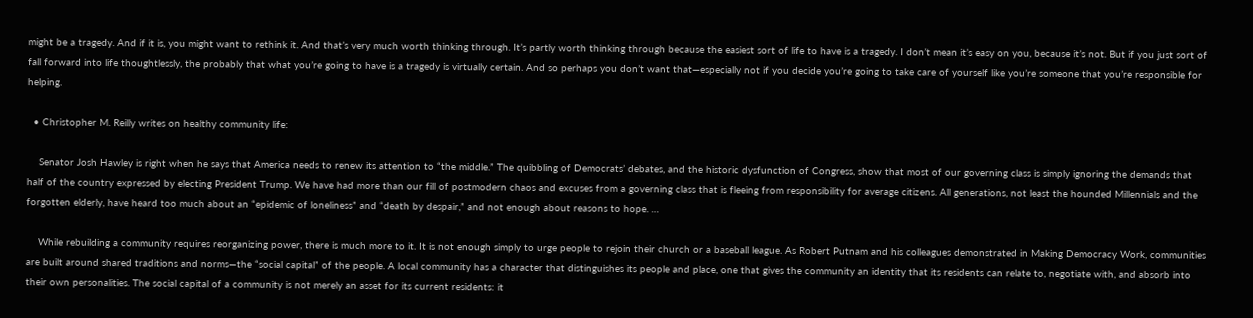might be a tragedy. And if it is, you might want to rethink it. And that’s very much worth thinking through. It’s partly worth thinking through because the easiest sort of life to have is a tragedy. I don’t mean it’s easy on you, because it’s not. But if you just sort of fall forward into life thoughtlessly, the probably that what you’re going to have is a tragedy is virtually certain. And so perhaps you don’t want that—especially not if you decide you’re going to take care of yourself like you’re someone that you’re responsible for helping.

  • Christopher M. Reilly writes on healthy community life:

    Senator Josh Hawley is right when he says that America needs to renew its attention to “the middle.” The quibbling of Democrats’ debates, and the historic dysfunction of Congress, show that most of our governing class is simply ignoring the demands that half of the country expressed by electing President Trump. We have had more than our fill of postmodern chaos and excuses from a governing class that is fleeing from responsibility for average citizens. All generations, not least the hounded Millennials and the forgotten elderly, have heard too much about an “epidemic of loneliness” and “death by despair,” and not enough about reasons to hope. …

    While rebuilding a community requires reorganizing power, there is much more to it. It is not enough simply to urge people to rejoin their church or a baseball league. As Robert Putnam and his colleagues demonstrated in Making Democracy Work, communities are built around shared traditions and norms―the “social capital” of the people. A local community has a character that distinguishes its people and place, one that gives the community an identity that its residents can relate to, negotiate with, and absorb into their own personalities. The social capital of a community is not merely an asset for its current residents: it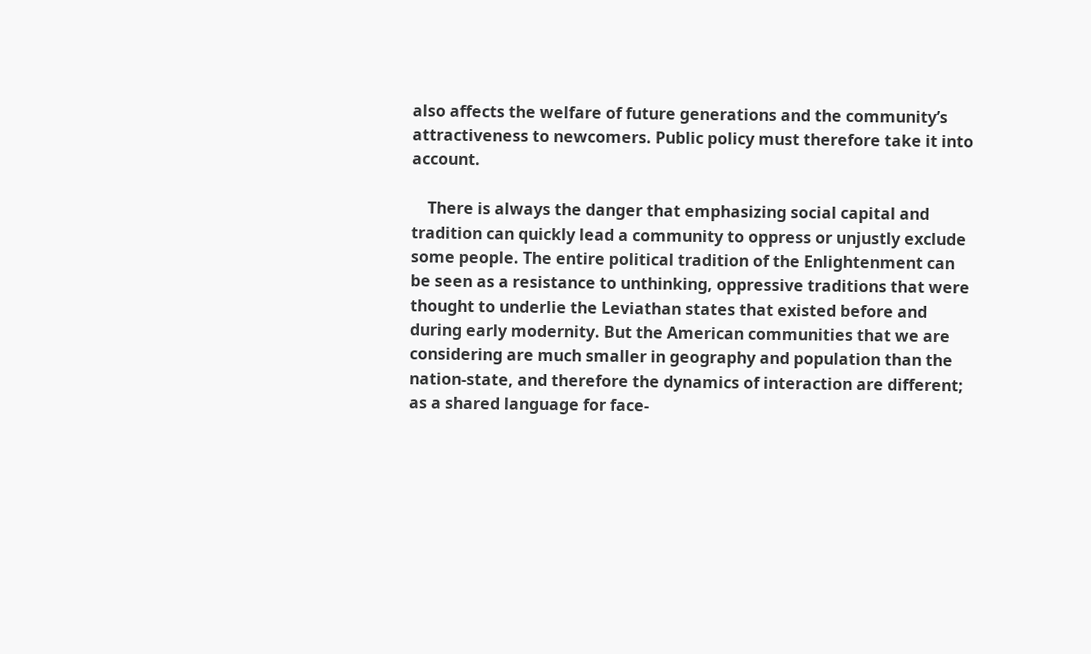also affects the welfare of future generations and the community’s attractiveness to newcomers. Public policy must therefore take it into account.

    There is always the danger that emphasizing social capital and tradition can quickly lead a community to oppress or unjustly exclude some people. The entire political tradition of the Enlightenment can be seen as a resistance to unthinking, oppressive traditions that were thought to underlie the Leviathan states that existed before and during early modernity. But the American communities that we are considering are much smaller in geography and population than the nation-state, and therefore the dynamics of interaction are different; as a shared language for face-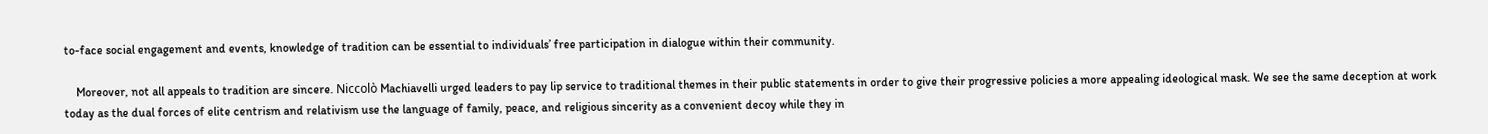to-face social engagement and events, knowledge of tradition can be essential to individuals’ free participation in dialogue within their community.

    Moreover, not all appeals to tradition are sincere. Niccolò Machiavelli urged leaders to pay lip service to traditional themes in their public statements in order to give their progressive policies a more appealing ideological mask. We see the same deception at work today as the dual forces of elite centrism and relativism use the language of family, peace, and religious sincerity as a convenient decoy while they in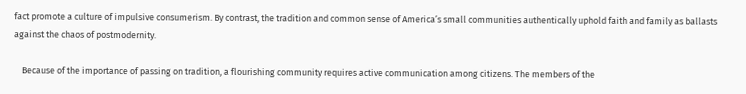fact promote a culture of impulsive consumerism. By contrast, the tradition and common sense of America’s small communities authentically uphold faith and family as ballasts against the chaos of postmodernity.

    Because of the importance of passing on tradition, a flourishing community requires active communication among citizens. The members of the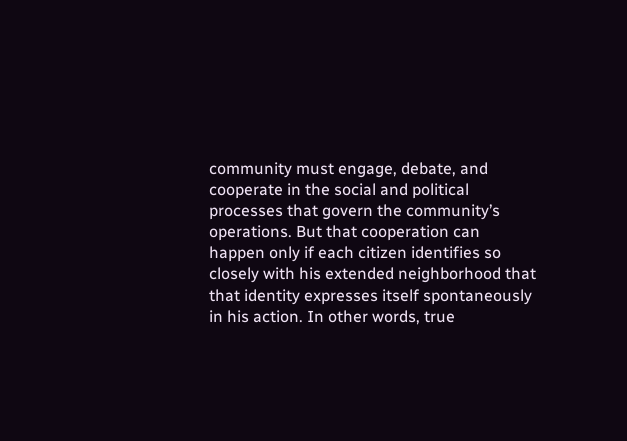community must engage, debate, and cooperate in the social and political processes that govern the community’s operations. But that cooperation can happen only if each citizen identifies so closely with his extended neighborhood that that identity expresses itself spontaneously in his action. In other words, true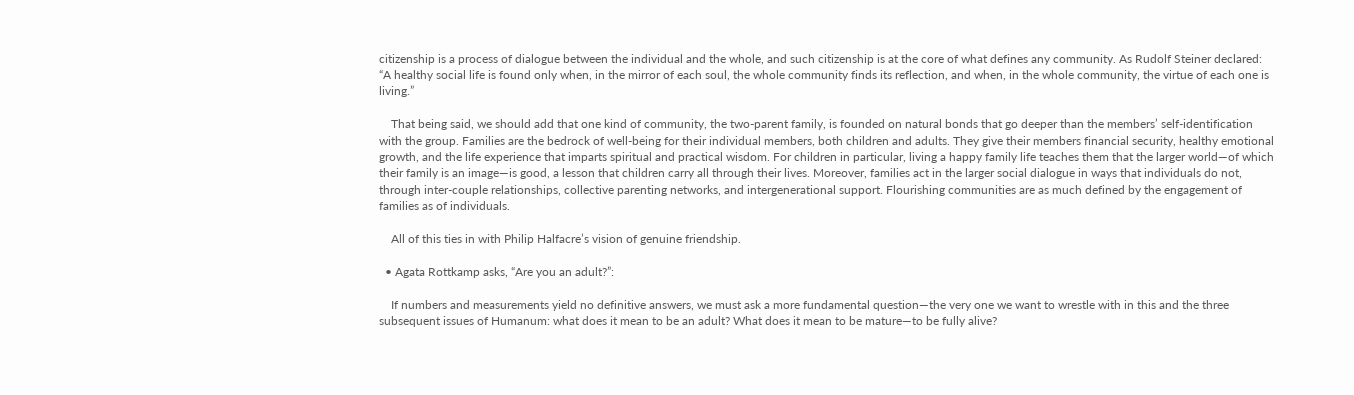citizenship is a process of dialogue between the individual and the whole, and such citizenship is at the core of what defines any community. As Rudolf Steiner declared: “A healthy social life is found only when, in the mirror of each soul, the whole community finds its reflection, and when, in the whole community, the virtue of each one is living.”

    That being said, we should add that one kind of community, the two-parent family, is founded on natural bonds that go deeper than the members’ self-identification with the group. Families are the bedrock of well-being for their individual members, both children and adults. They give their members financial security, healthy emotional growth, and the life experience that imparts spiritual and practical wisdom. For children in particular, living a happy family life teaches them that the larger world—of which their family is an image—is good, a lesson that children carry all through their lives. Moreover, families act in the larger social dialogue in ways that individuals do not, through inter-couple relationships, collective parenting networks, and intergenerational support. Flourishing communities are as much defined by the engagement of families as of individuals.

    All of this ties in with Philip Halfacre’s vision of genuine friendship.

  • Agata Rottkamp asks, “Are you an adult?”:

    If numbers and measurements yield no definitive answers, we must ask a more fundamental question—the very one we want to wrestle with in this and the three subsequent issues of Humanum: what does it mean to be an adult? What does it mean to be mature—to be fully alive?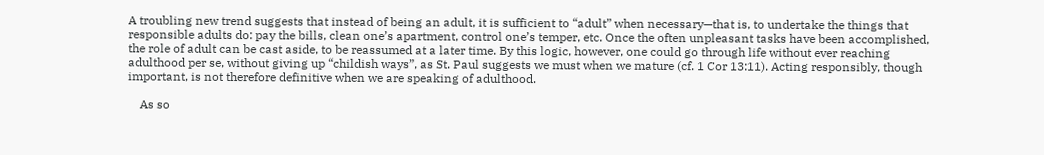A troubling new trend suggests that instead of being an adult, it is sufficient to “adult” when necessary—that is, to undertake the things that responsible adults do: pay the bills, clean one’s apartment, control one’s temper, etc. Once the often unpleasant tasks have been accomplished, the role of adult can be cast aside, to be reassumed at a later time. By this logic, however, one could go through life without ever reaching adulthood per se, without giving up “childish ways”, as St. Paul suggests we must when we mature (cf. 1 Cor 13:11). Acting responsibly, though important, is not therefore definitive when we are speaking of adulthood.

    As so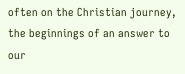often on the Christian journey, the beginnings of an answer to our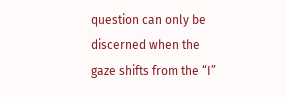question can only be discerned when the gaze shifts from the “I”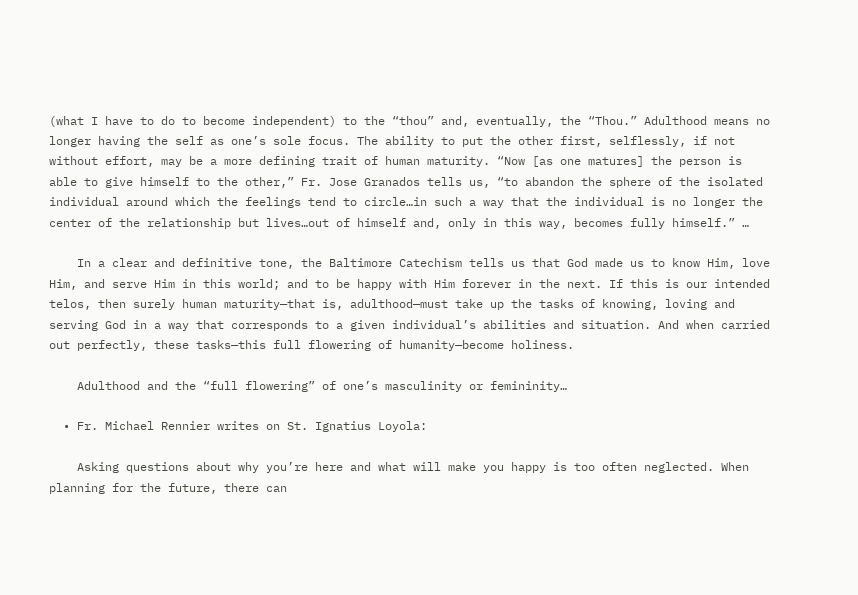(what I have to do to become independent) to the “thou” and, eventually, the “Thou.” Adulthood means no longer having the self as one’s sole focus. The ability to put the other first, selflessly, if not without effort, may be a more defining trait of human maturity. “Now [as one matures] the person is able to give himself to the other,” Fr. Jose Granados tells us, “to abandon the sphere of the isolated individual around which the feelings tend to circle…in such a way that the individual is no longer the center of the relationship but lives…out of himself and, only in this way, becomes fully himself.” …

    In a clear and definitive tone, the Baltimore Catechism tells us that God made us to know Him, love Him, and serve Him in this world; and to be happy with Him forever in the next. If this is our intended telos, then surely human maturity—that is, adulthood—must take up the tasks of knowing, loving and serving God in a way that corresponds to a given individual’s abilities and situation. And when carried out perfectly, these tasks—this full flowering of humanity—become holiness.

    Adulthood and the “full flowering” of one’s masculinity or femininity…

  • Fr. Michael Rennier writes on St. Ignatius Loyola:

    Asking questions about why you’re here and what will make you happy is too often neglected. When planning for the future, there can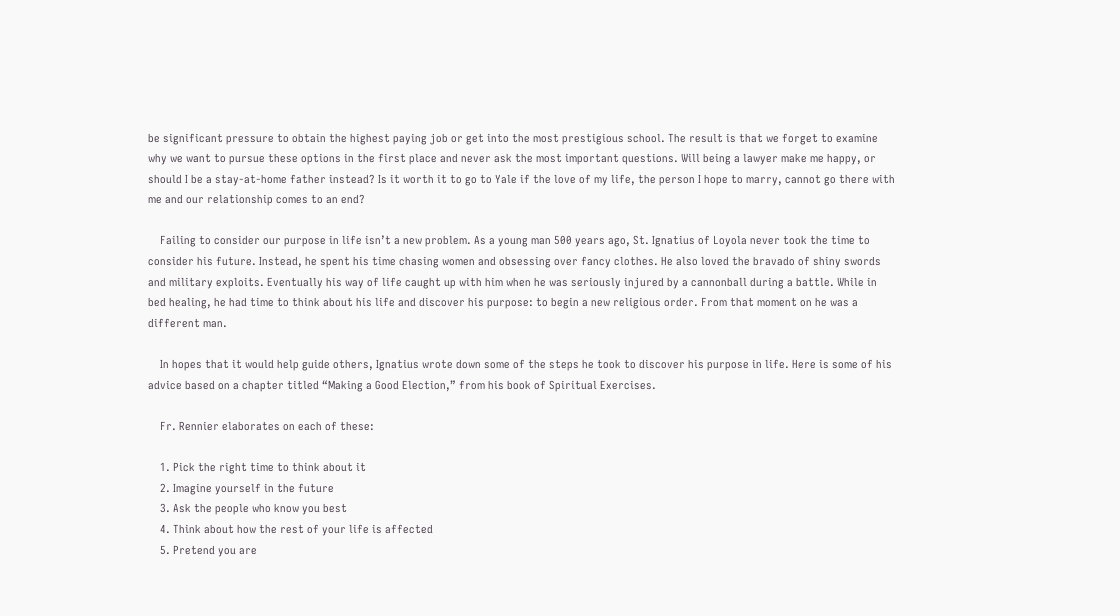be significant pressure to obtain the highest paying job or get into the most prestigious school. The result is that we forget to examine why we want to pursue these options in the first place and never ask the most important questions. Will being a lawyer make me happy, or should I be a stay-at-home father instead? Is it worth it to go to Yale if the love of my life, the person I hope to marry, cannot go there with me and our relationship comes to an end?

    Failing to consider our purpose in life isn’t a new problem. As a young man 500 years ago, St. Ignatius of Loyola never took the time to consider his future. Instead, he spent his time chasing women and obsessing over fancy clothes. He also loved the bravado of shiny swords and military exploits. Eventually his way of life caught up with him when he was seriously injured by a cannonball during a battle. While in bed healing, he had time to think about his life and discover his purpose: to begin a new religious order. From that moment on he was a different man.

    In hopes that it would help guide others, Ignatius wrote down some of the steps he took to discover his purpose in life. Here is some of his advice based on a chapter titled “Making a Good Election,” from his book of Spiritual Exercises.

    Fr. Rennier elaborates on each of these:

    1. Pick the right time to think about it
    2. Imagine yourself in the future
    3. Ask the people who know you best
    4. Think about how the rest of your life is affected
    5. Pretend you are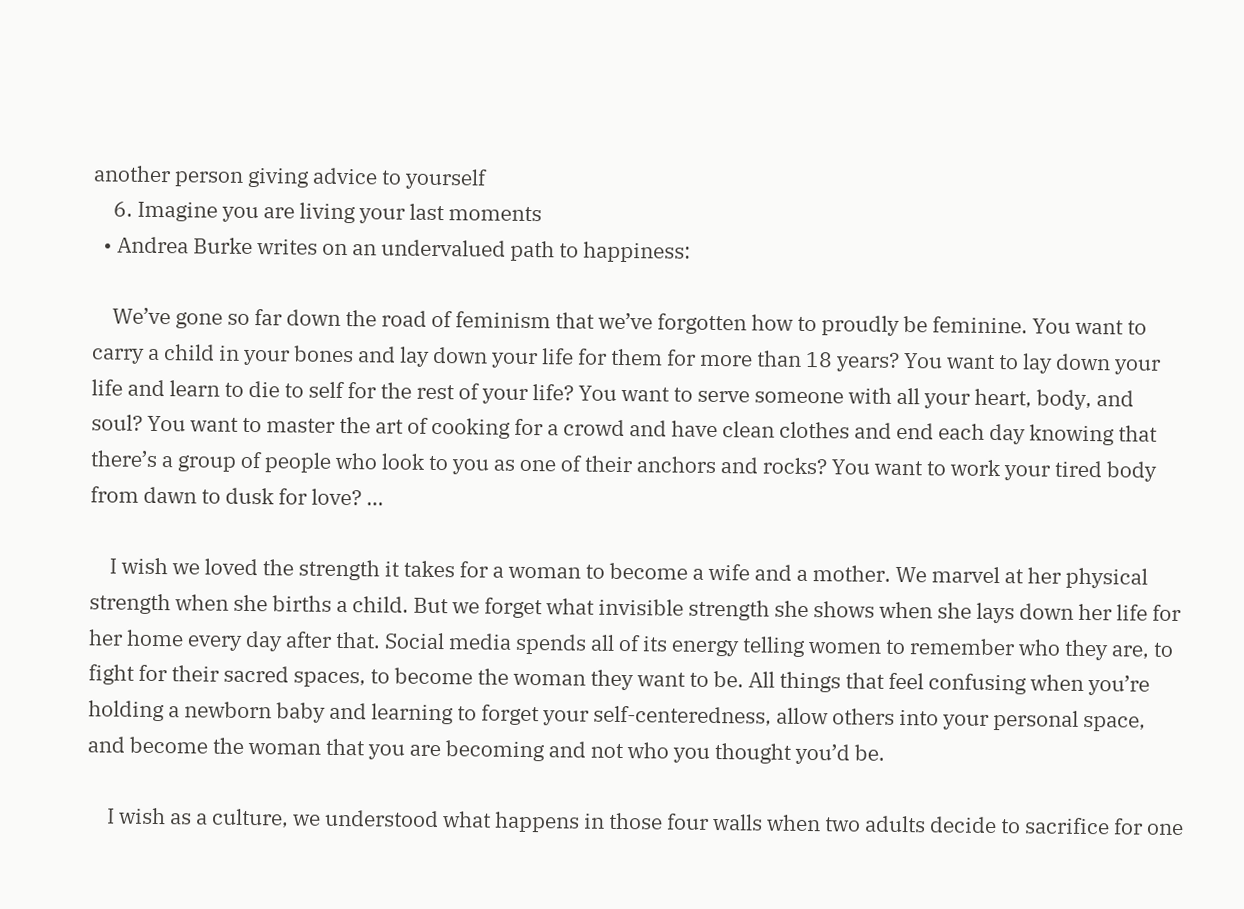another person giving advice to yourself
    6. Imagine you are living your last moments
  • Andrea Burke writes on an undervalued path to happiness:

    We’ve gone so far down the road of feminism that we’ve forgotten how to proudly be feminine. You want to carry a child in your bones and lay down your life for them for more than 18 years? You want to lay down your life and learn to die to self for the rest of your life? You want to serve someone with all your heart, body, and soul? You want to master the art of cooking for a crowd and have clean clothes and end each day knowing that there’s a group of people who look to you as one of their anchors and rocks? You want to work your tired body from dawn to dusk for love? …

    I wish we loved the strength it takes for a woman to become a wife and a mother. We marvel at her physical strength when she births a child. But we forget what invisible strength she shows when she lays down her life for her home every day after that. Social media spends all of its energy telling women to remember who they are, to fight for their sacred spaces, to become the woman they want to be. All things that feel confusing when you’re holding a newborn baby and learning to forget your self-centeredness, allow others into your personal space, and become the woman that you are becoming and not who you thought you’d be.

    I wish as a culture, we understood what happens in those four walls when two adults decide to sacrifice for one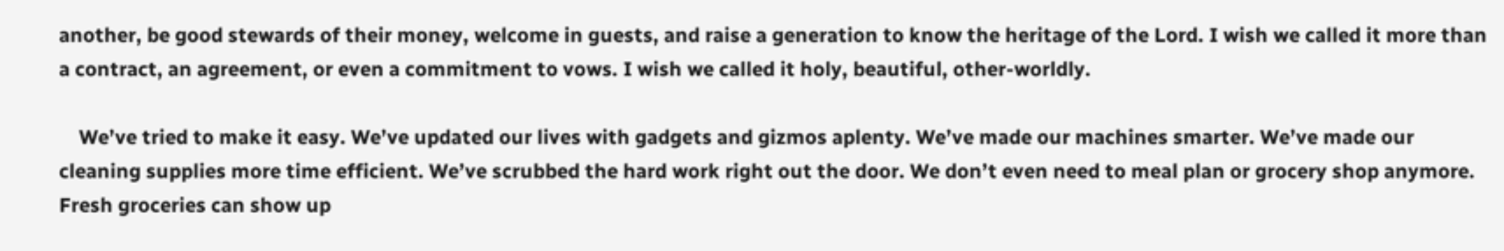another, be good stewards of their money, welcome in guests, and raise a generation to know the heritage of the Lord. I wish we called it more than a contract, an agreement, or even a commitment to vows. I wish we called it holy, beautiful, other-worldly.

    We’ve tried to make it easy. We’ve updated our lives with gadgets and gizmos aplenty. We’ve made our machines smarter. We’ve made our cleaning supplies more time efficient. We’ve scrubbed the hard work right out the door. We don’t even need to meal plan or grocery shop anymore. Fresh groceries can show up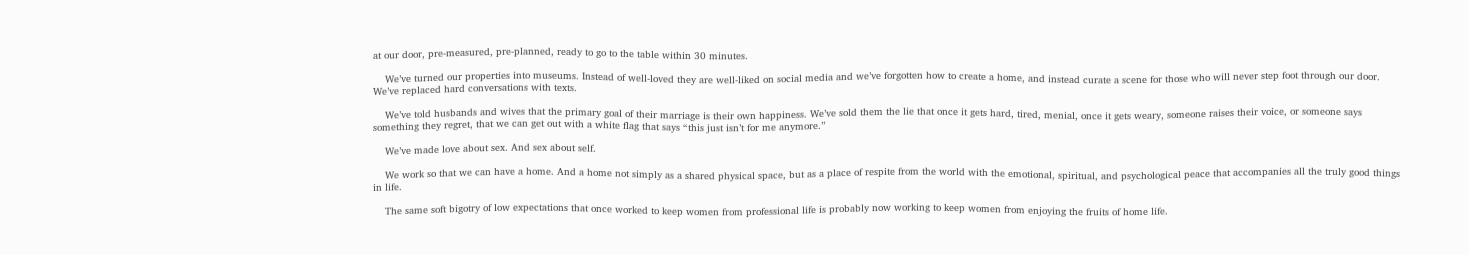at our door, pre-measured, pre-planned, ready to go to the table within 30 minutes.

    We’ve turned our properties into museums. Instead of well-loved they are well-liked on social media and we’ve forgotten how to create a home, and instead curate a scene for those who will never step foot through our door. We’ve replaced hard conversations with texts.

    We’ve told husbands and wives that the primary goal of their marriage is their own happiness. We’ve sold them the lie that once it gets hard, tired, menial, once it gets weary, someone raises their voice, or someone says something they regret, that we can get out with a white flag that says “this just isn’t for me anymore.”

    We’ve made love about sex. And sex about self.

    We work so that we can have a home. And a home not simply as a shared physical space, but as a place of respite from the world with the emotional, spiritual, and psychological peace that accompanies all the truly good things in life.

    The same soft bigotry of low expectations that once worked to keep women from professional life is probably now working to keep women from enjoying the fruits of home life.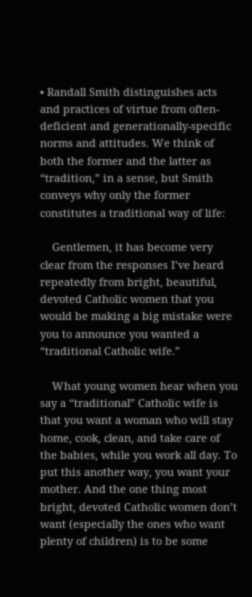• Randall Smith distinguishes acts and practices of virtue from often-deficient and generationally-specific norms and attitudes. We think of both the former and the latter as “tradition,” in a sense, but Smith conveys why only the former constitutes a traditional way of life:

    Gentlemen, it has become very clear from the responses I’ve heard repeatedly from bright, beautiful, devoted Catholic women that you would be making a big mistake were you to announce you wanted a “traditional Catholic wife.”

    What young women hear when you say a “traditional” Catholic wife is that you want a woman who will stay home, cook, clean, and take care of the babies, while you work all day. To put this another way, you want your mother. And the one thing most bright, devoted Catholic women don’t want (especially the ones who want plenty of children) is to be some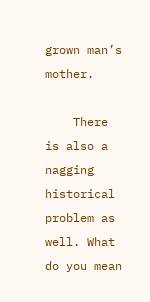grown man’s mother.

    There is also a nagging historical problem as well. What do you mean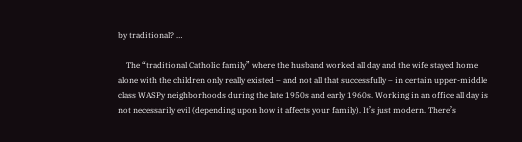by traditional? …

    The “traditional Catholic family” where the husband worked all day and the wife stayed home alone with the children only really existed – and not all that successfully – in certain upper-middle class WASPy neighborhoods during the late 1950s and early 1960s. Working in an office all day is not necessarily evil (depending upon how it affects your family). It’s just modern. There’s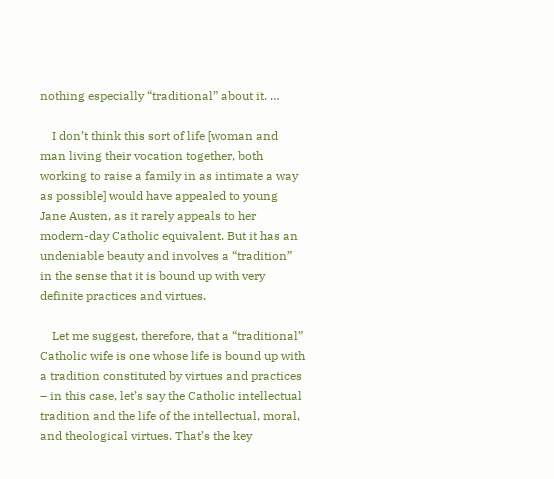nothing especially “traditional” about it. …

    I don’t think this sort of life [woman and man living their vocation together, both working to raise a family in as intimate a way as possible] would have appealed to young Jane Austen, as it rarely appeals to her modern-day Catholic equivalent. But it has an undeniable beauty and involves a “tradition” in the sense that it is bound up with very definite practices and virtues.

    Let me suggest, therefore, that a “traditional” Catholic wife is one whose life is bound up with a tradition constituted by virtues and practices – in this case, let’s say the Catholic intellectual tradition and the life of the intellectual, moral, and theological virtues. That’s the key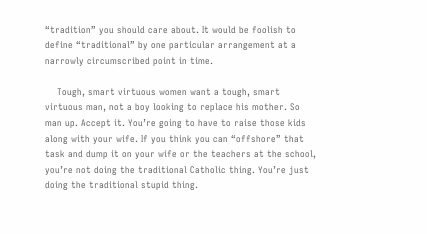“tradition” you should care about. It would be foolish to define “traditional” by one particular arrangement at a narrowly circumscribed point in time.

    Tough, smart virtuous women want a tough, smart virtuous man, not a boy looking to replace his mother. So man up. Accept it. You’re going to have to raise those kids along with your wife. If you think you can “offshore” that task and dump it on your wife or the teachers at the school, you’re not doing the traditional Catholic thing. You’re just doing the traditional stupid thing.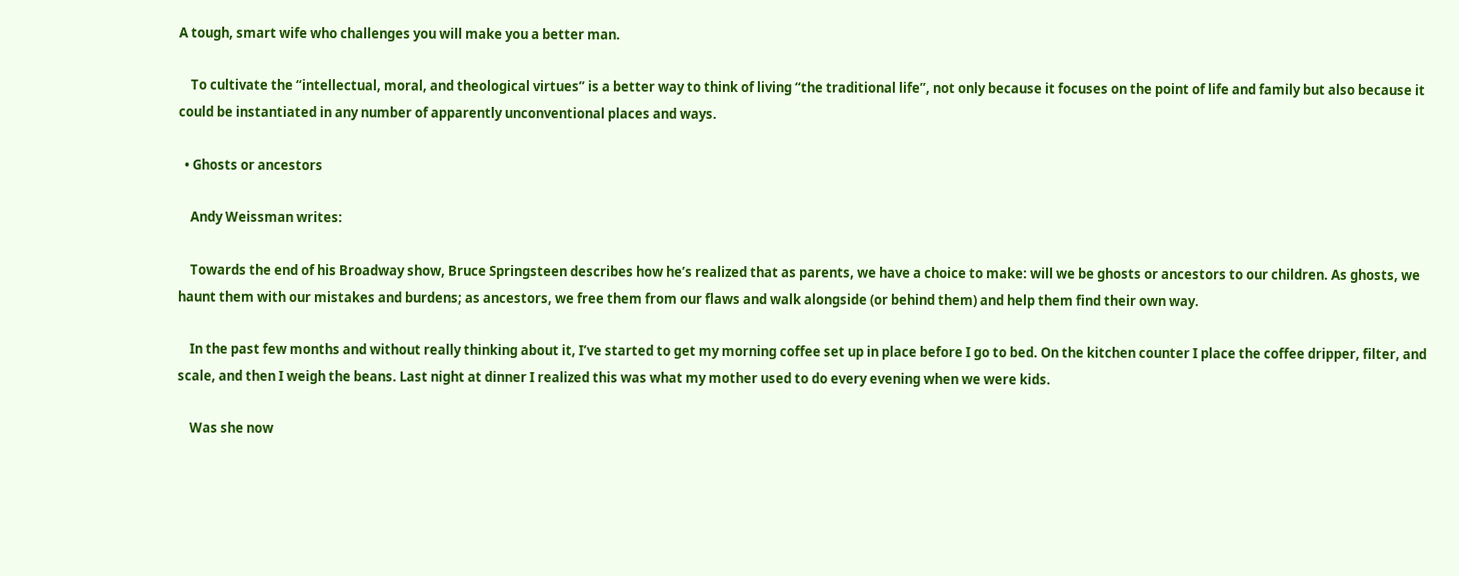A tough, smart wife who challenges you will make you a better man.

    To cultivate the “intellectual, moral, and theological virtues” is a better way to think of living “the traditional life”, not only because it focuses on the point of life and family but also because it could be instantiated in any number of apparently unconventional places and ways.

  • Ghosts or ancestors

    Andy Weissman writes:

    Towards the end of his Broadway show, Bruce Springsteen describes how he’s realized that as parents, we have a choice to make: will we be ghosts or ancestors to our children. As ghosts, we haunt them with our mistakes and burdens; as ancestors, we free them from our flaws and walk alongside (or behind them) and help them find their own way.

    In the past few months and without really thinking about it, I’ve started to get my morning coffee set up in place before I go to bed. On the kitchen counter I place the coffee dripper, filter, and scale, and then I weigh the beans. Last night at dinner I realized this was what my mother used to do every evening when we were kids.

    Was she now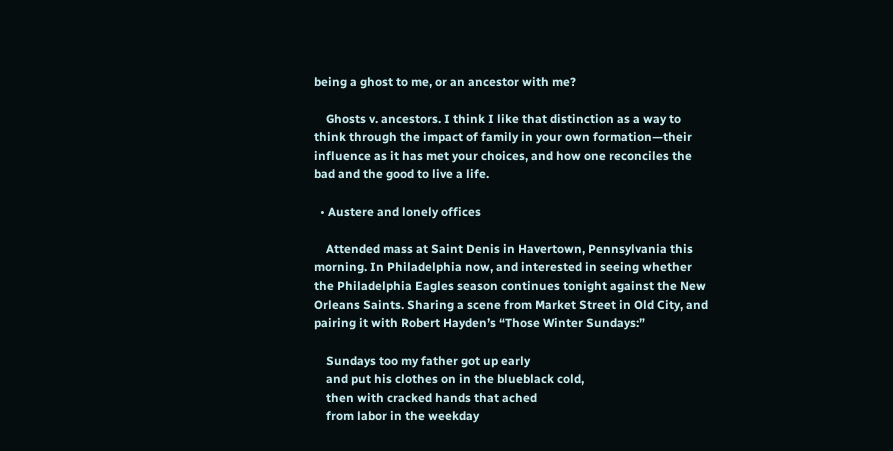being a ghost to me, or an ancestor with me?

    Ghosts v. ancestors. I think I like that distinction as a way to think through the impact of family in your own formation—their influence as it has met your choices, and how one reconciles the bad and the good to live a life.

  • Austere and lonely offices

    Attended mass at Saint Denis in Havertown, Pennsylvania this morning. In Philadelphia now, and interested in seeing whether the Philadelphia Eagles season continues tonight against the New Orleans Saints. Sharing a scene from Market Street in Old City, and pairing it with Robert Hayden’s “Those Winter Sundays:”

    Sundays too my father got up early
    and put his clothes on in the blueblack cold,
    then with cracked hands that ached
    from labor in the weekday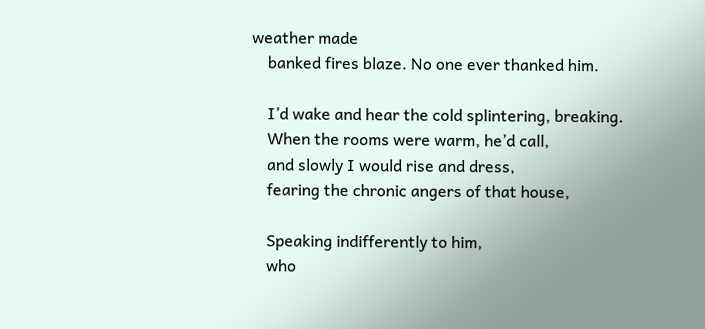weather made
    banked fires blaze. No one ever thanked him.

    I’d wake and hear the cold splintering, breaking.
    When the rooms were warm, he’d call,
    and slowly I would rise and dress,
    fearing the chronic angers of that house,

    Speaking indifferently to him,
    who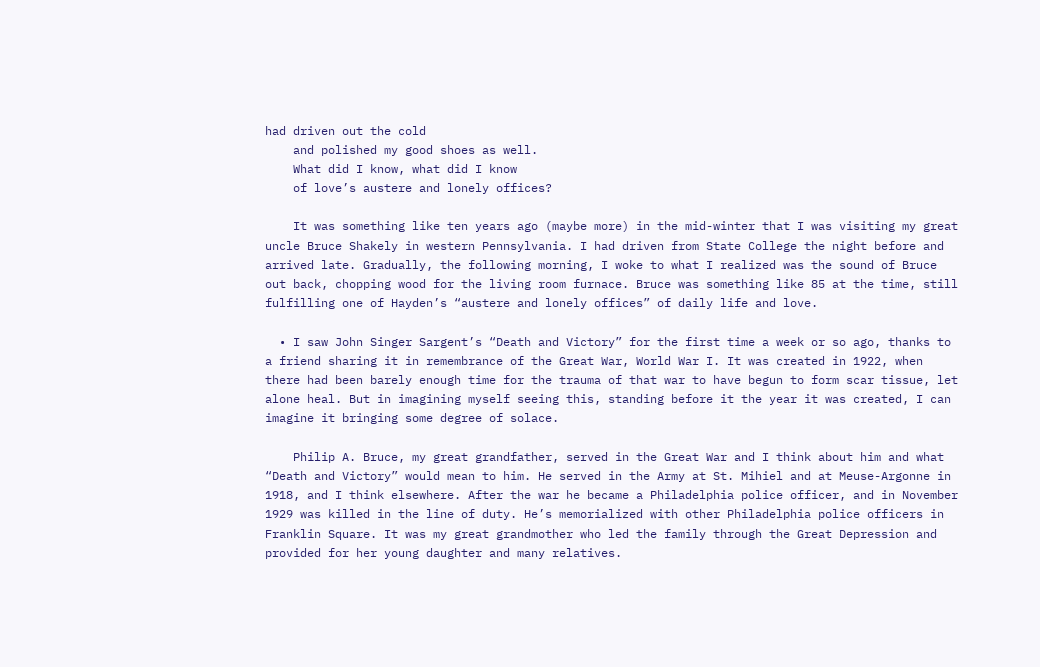had driven out the cold
    and polished my good shoes as well.
    What did I know, what did I know
    of love’s austere and lonely offices?

    It was something like ten years ago (maybe more) in the mid-winter that I was visiting my great uncle Bruce Shakely in western Pennsylvania. I had driven from State College the night before and arrived late. Gradually, the following morning, I woke to what I realized was the sound of Bruce out back, chopping wood for the living room furnace. Bruce was something like 85 at the time, still fulfilling one of Hayden’s “austere and lonely offices” of daily life and love.

  • I saw John Singer Sargent’s “Death and Victory” for the first time a week or so ago, thanks to a friend sharing it in remembrance of the Great War, World War I. It was created in 1922, when there had been barely enough time for the trauma of that war to have begun to form scar tissue, let alone heal. But in imagining myself seeing this, standing before it the year it was created, I can imagine it bringing some degree of solace.

    Philip A. Bruce, my great grandfather, served in the Great War and I think about him and what “Death and Victory” would mean to him. He served in the Army at St. Mihiel and at Meuse-Argonne in 1918, and I think elsewhere. After the war he became a Philadelphia police officer, and in November 1929 was killed in the line of duty. He’s memorialized with other Philadelphia police officers in Franklin Square. It was my great grandmother who led the family through the Great Depression and provided for her young daughter and many relatives.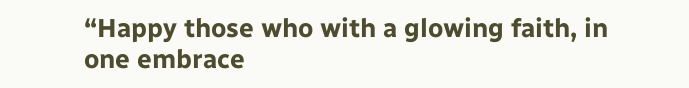“Happy those who with a glowing faith, in one embrace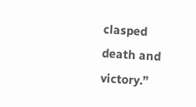clasped death and victory.”